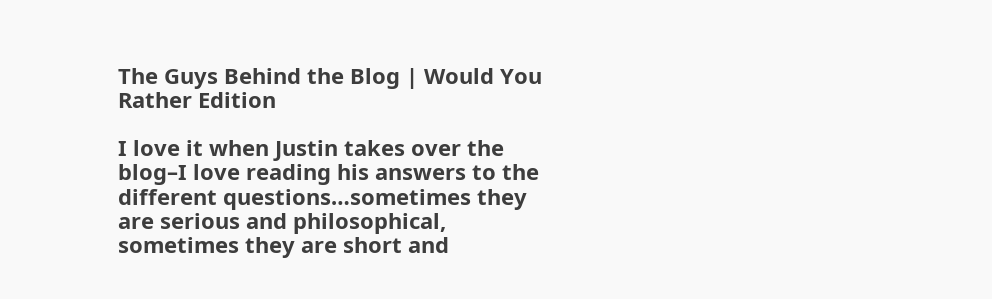The Guys Behind the Blog | Would You Rather Edition

I love it when Justin takes over the blog–I love reading his answers to the different questions…sometimes they are serious and philosophical, sometimes they are short and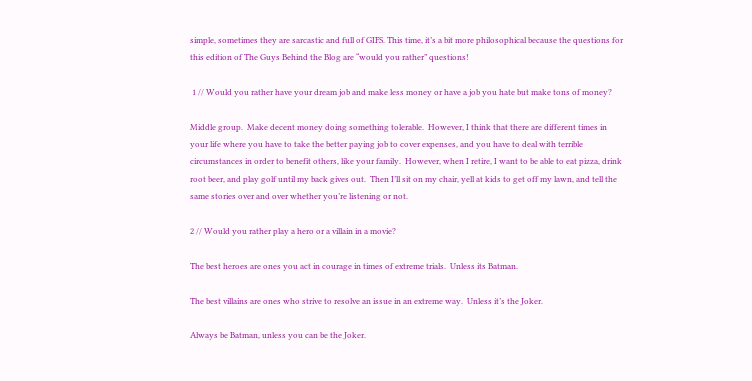simple, sometimes they are sarcastic and full of GIFS. This time, it’s a bit more philosophical because the questions for this edition of The Guys Behind the Blog are “would you rather” questions!

 1 // Would you rather have your dream job and make less money or have a job you hate but make tons of money?

Middle group.  Make decent money doing something tolerable.  However, I think that there are different times in your life where you have to take the better paying job to cover expenses, and you have to deal with terrible circumstances in order to benefit others, like your family.  However, when I retire, I want to be able to eat pizza, drink root beer, and play golf until my back gives out.  Then I’ll sit on my chair, yell at kids to get off my lawn, and tell the same stories over and over whether you’re listening or not.

2 // Would you rather play a hero or a villain in a movie?

The best heroes are ones you act in courage in times of extreme trials.  Unless its Batman.

The best villains are ones who strive to resolve an issue in an extreme way.  Unless it’s the Joker.

Always be Batman, unless you can be the Joker.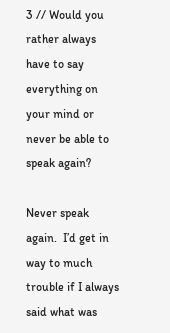3 // Would you rather always have to say everything on your mind or never be able to speak again?

Never speak again.  I’d get in way to much trouble if I always said what was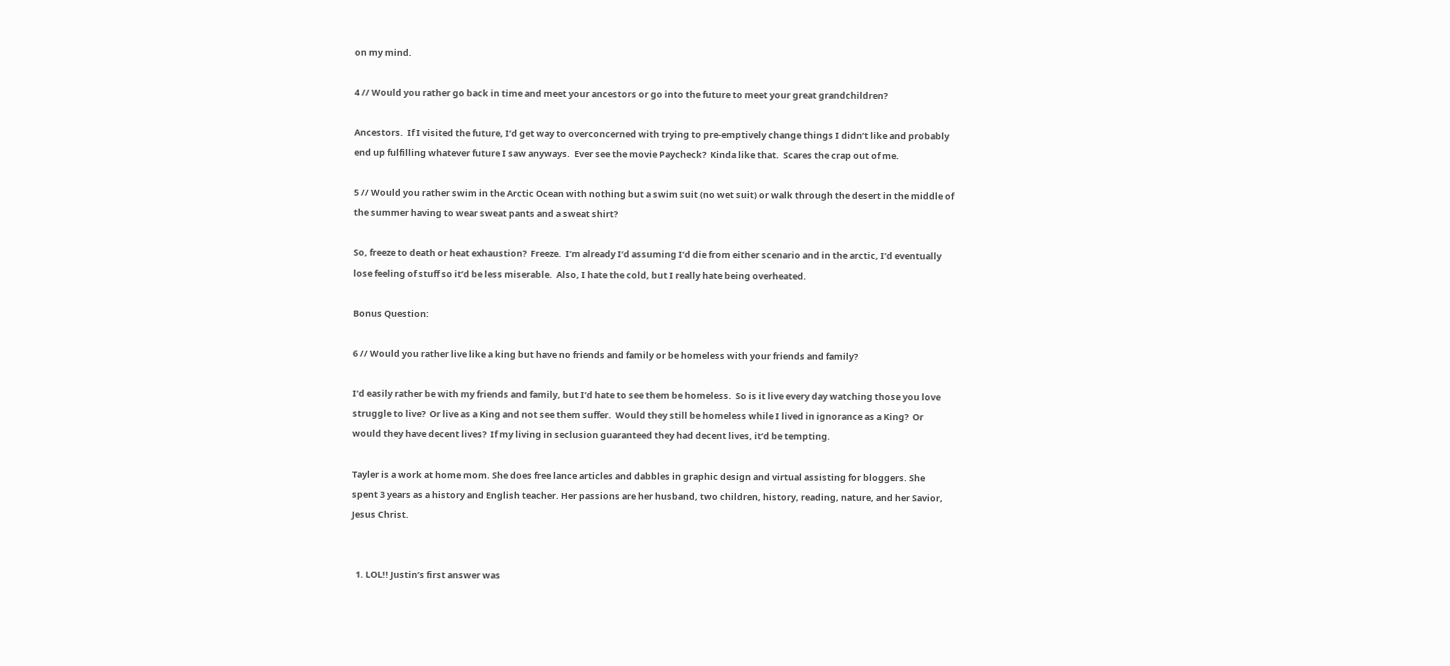on my mind.

4 // Would you rather go back in time and meet your ancestors or go into the future to meet your great grandchildren?

Ancestors.  If I visited the future, I’d get way to overconcerned with trying to pre-emptively change things I didn’t like and probably end up fulfilling whatever future I saw anyways.  Ever see the movie Paycheck?  Kinda like that.  Scares the crap out of me.

5 // Would you rather swim in the Arctic Ocean with nothing but a swim suit (no wet suit) or walk through the desert in the middle of the summer having to wear sweat pants and a sweat shirt?

So, freeze to death or heat exhaustion?  Freeze.  I’m already I’d assuming I’d die from either scenario and in the arctic, I’d eventually lose feeling of stuff so it’d be less miserable.  Also, I hate the cold, but I really hate being overheated.

Bonus Question:

6 // Would you rather live like a king but have no friends and family or be homeless with your friends and family?

I’d easily rather be with my friends and family, but I’d hate to see them be homeless.  So is it live every day watching those you love struggle to live?  Or live as a King and not see them suffer.  Would they still be homeless while I lived in ignorance as a King?  Or would they have decent lives?  If my living in seclusion guaranteed they had decent lives, it’d be tempting.

Tayler is a work at home mom. She does free lance articles and dabbles in graphic design and virtual assisting for bloggers. She spent 3 years as a history and English teacher. Her passions are her husband, two children, history, reading, nature, and her Savior, Jesus Christ.


  1. LOL!! Justin’s first answer was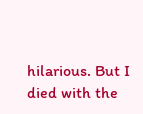hilarious. But I died with the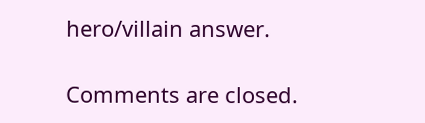hero/villain answer.

Comments are closed.